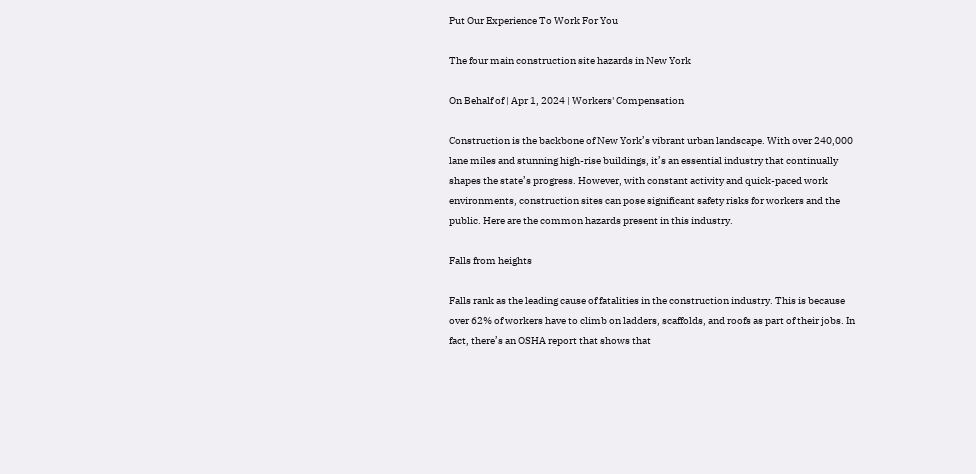Put Our Experience To Work For You

The four main construction site hazards in New York

On Behalf of | Apr 1, 2024 | Workers' Compensation

Construction is the backbone of New York’s vibrant urban landscape. With over 240,000 lane miles and stunning high-rise buildings, it’s an essential industry that continually shapes the state’s progress. However, with constant activity and quick-paced work environments, construction sites can pose significant safety risks for workers and the public. Here are the common hazards present in this industry.

Falls from heights

Falls rank as the leading cause of fatalities in the construction industry. This is because over 62% of workers have to climb on ladders, scaffolds, and roofs as part of their jobs. In fact, there’s an OSHA report that shows that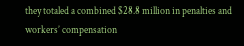they totaled a combined $28.8 million in penalties and workers’ compensation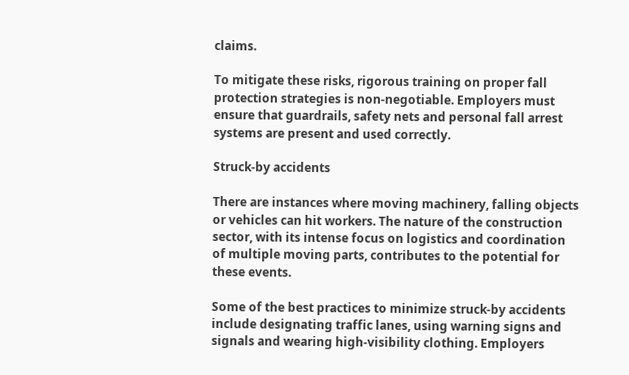claims.

To mitigate these risks, rigorous training on proper fall protection strategies is non-negotiable. Employers must ensure that guardrails, safety nets and personal fall arrest systems are present and used correctly.

Struck-by accidents

There are instances where moving machinery, falling objects or vehicles can hit workers. The nature of the construction sector, with its intense focus on logistics and coordination of multiple moving parts, contributes to the potential for these events.

Some of the best practices to minimize struck-by accidents include designating traffic lanes, using warning signs and signals and wearing high-visibility clothing. Employers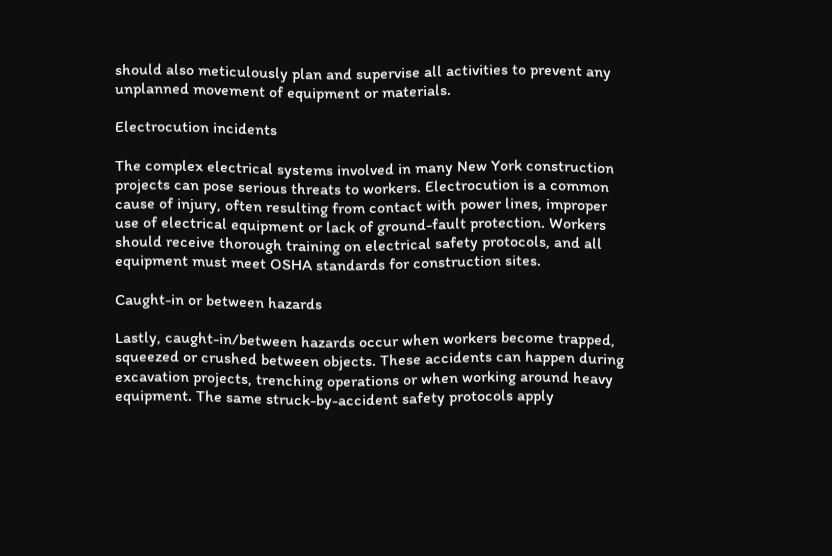should also meticulously plan and supervise all activities to prevent any unplanned movement of equipment or materials.

Electrocution incidents

The complex electrical systems involved in many New York construction projects can pose serious threats to workers. Electrocution is a common cause of injury, often resulting from contact with power lines, improper use of electrical equipment or lack of ground-fault protection. Workers should receive thorough training on electrical safety protocols, and all equipment must meet OSHA standards for construction sites.

Caught-in or between hazards

Lastly, caught-in/between hazards occur when workers become trapped, squeezed or crushed between objects. These accidents can happen during excavation projects, trenching operations or when working around heavy equipment. The same struck-by-accident safety protocols apply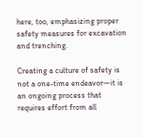here, too, emphasizing proper safety measures for excavation and trenching.

Creating a culture of safety is not a one-time endeavor—it is an ongoing process that requires effort from all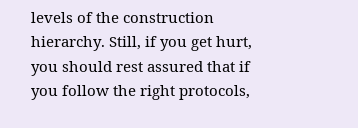levels of the construction hierarchy. Still, if you get hurt, you should rest assured that if you follow the right protocols,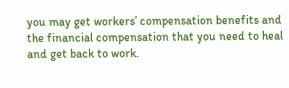you may get workers’ compensation benefits and the financial compensation that you need to heal and get back to work.